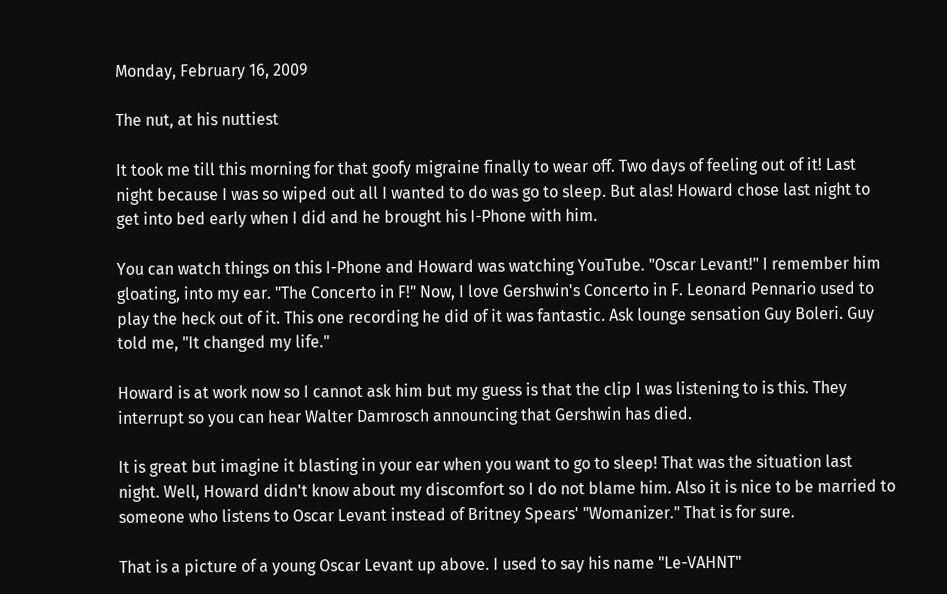Monday, February 16, 2009

The nut, at his nuttiest

It took me till this morning for that goofy migraine finally to wear off. Two days of feeling out of it! Last night because I was so wiped out all I wanted to do was go to sleep. But alas! Howard chose last night to get into bed early when I did and he brought his I-Phone with him.

You can watch things on this I-Phone and Howard was watching YouTube. "Oscar Levant!" I remember him gloating, into my ear. "The Concerto in F!" Now, I love Gershwin's Concerto in F. Leonard Pennario used to play the heck out of it. This one recording he did of it was fantastic. Ask lounge sensation Guy Boleri. Guy told me, "It changed my life."

Howard is at work now so I cannot ask him but my guess is that the clip I was listening to is this. They interrupt so you can hear Walter Damrosch announcing that Gershwin has died.

It is great but imagine it blasting in your ear when you want to go to sleep! That was the situation last night. Well, Howard didn't know about my discomfort so I do not blame him. Also it is nice to be married to someone who listens to Oscar Levant instead of Britney Spears' "Womanizer." That is for sure.

That is a picture of a young Oscar Levant up above. I used to say his name "Le-VAHNT"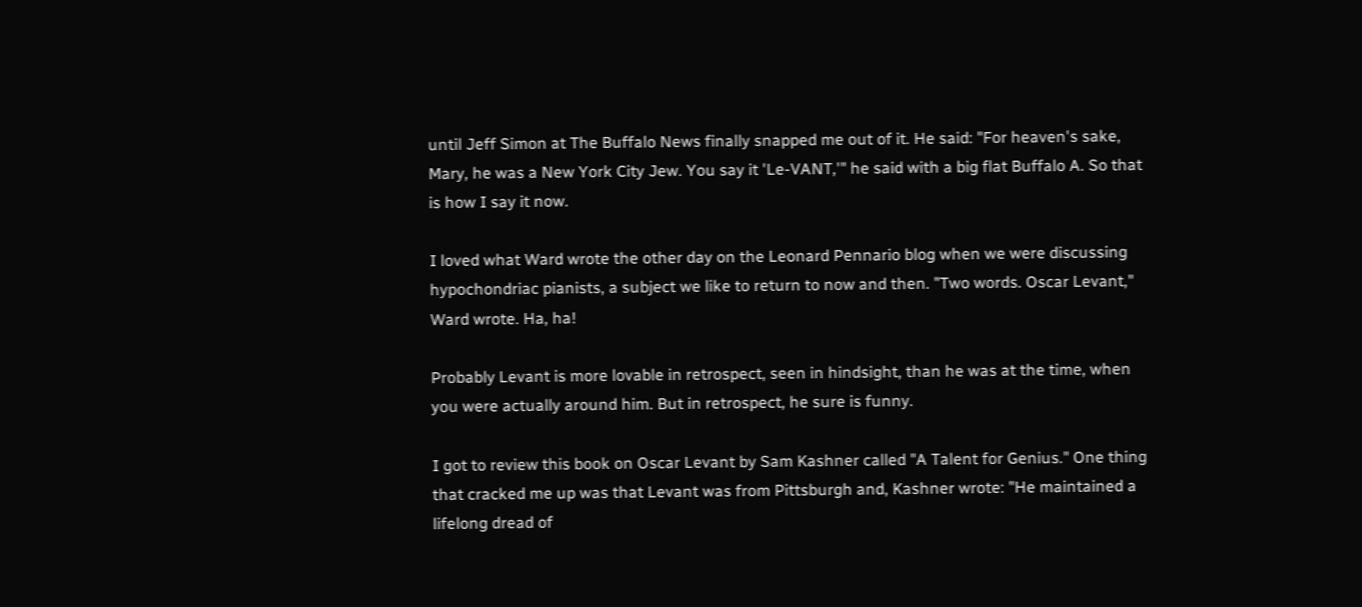until Jeff Simon at The Buffalo News finally snapped me out of it. He said: "For heaven's sake, Mary, he was a New York City Jew. You say it 'Le-VANT,'" he said with a big flat Buffalo A. So that is how I say it now.

I loved what Ward wrote the other day on the Leonard Pennario blog when we were discussing hypochondriac pianists, a subject we like to return to now and then. "Two words. Oscar Levant," Ward wrote. Ha, ha!

Probably Levant is more lovable in retrospect, seen in hindsight, than he was at the time, when you were actually around him. But in retrospect, he sure is funny.

I got to review this book on Oscar Levant by Sam Kashner called "A Talent for Genius." One thing that cracked me up was that Levant was from Pittsburgh and, Kashner wrote: "He maintained a lifelong dread of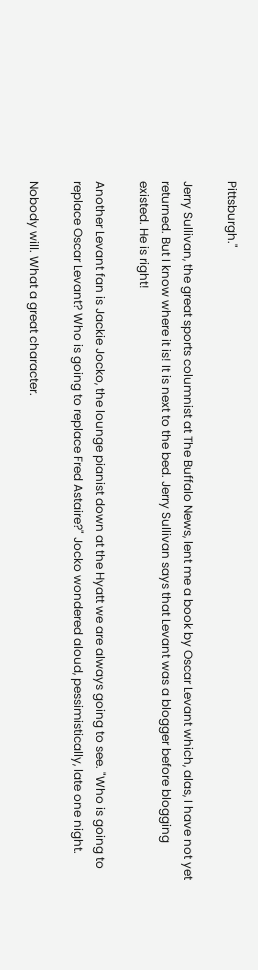Pittsburgh."

Jerry Sullivan, the great sports columnist at The Buffalo News, lent me a book by Oscar Levant which, alas, I have not yet returned. But I know where it is! It is next to the bed. Jerry Sullivan says that Levant was a blogger before blogging existed. He is right!

Another Levant fan is Jackie Jocko, the lounge pianist down at the Hyatt we are always going to see. "Who is going to replace Oscar Levant? Who is going to replace Fred Astaire?" Jocko wondered aloud, pessimistically, late one night.

Nobody will. What a great character.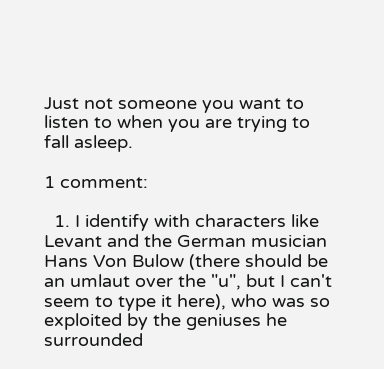Just not someone you want to listen to when you are trying to fall asleep.

1 comment:

  1. I identify with characters like Levant and the German musician Hans Von Bulow (there should be an umlaut over the "u", but I can't seem to type it here), who was so exploited by the geniuses he surrounded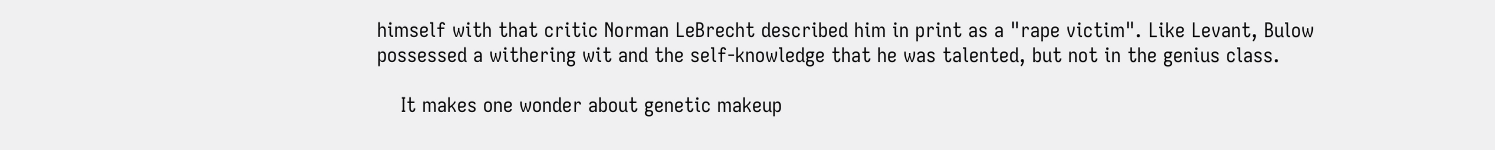himself with that critic Norman LeBrecht described him in print as a "rape victim". Like Levant, Bulow possessed a withering wit and the self-knowledge that he was talented, but not in the genius class.

    It makes one wonder about genetic makeup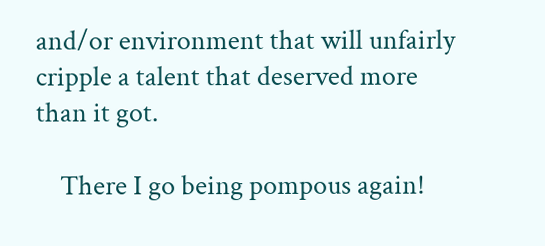and/or environment that will unfairly cripple a talent that deserved more than it got.

    There I go being pompous again!